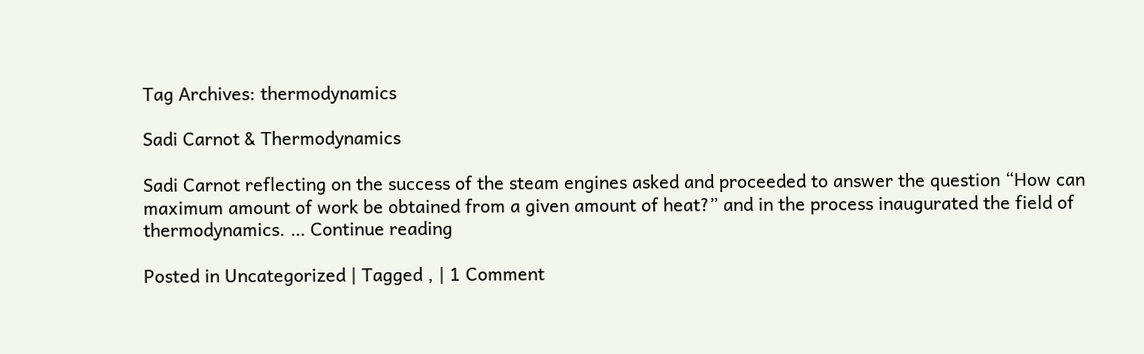Tag Archives: thermodynamics

Sadi Carnot & Thermodynamics

Sadi Carnot reflecting on the success of the steam engines asked and proceeded to answer the question “How can maximum amount of work be obtained from a given amount of heat?” and in the process inaugurated the field of thermodynamics. … Continue reading

Posted in Uncategorized | Tagged , | 1 Comment